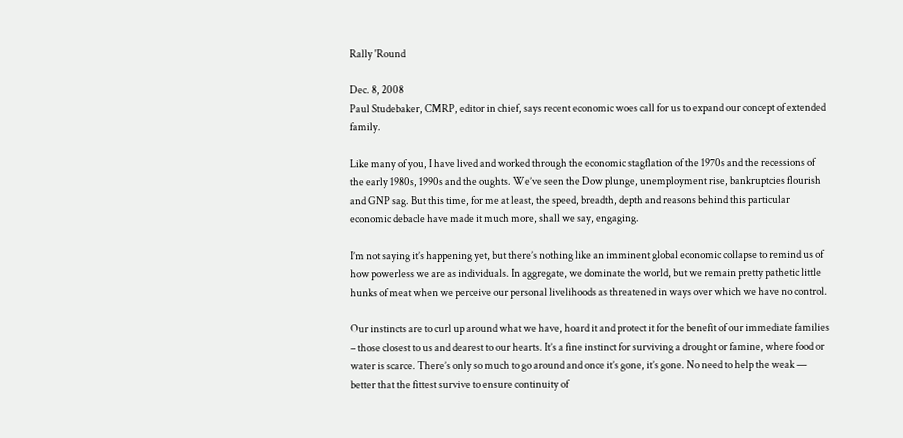Rally 'Round

Dec. 8, 2008
Paul Studebaker, CMRP, editor in chief, says recent economic woes call for us to expand our concept of extended family.

Like many of you, I have lived and worked through the economic stagflation of the 1970s and the recessions of the early 1980s, 1990s and the oughts. We’ve seen the Dow plunge, unemployment rise, bankruptcies flourish and GNP sag. But this time, for me at least, the speed, breadth, depth and reasons behind this particular economic debacle have made it much more, shall we say, engaging.

I’m not saying it’s happening yet, but there’s nothing like an imminent global economic collapse to remind us of how powerless we are as individuals. In aggregate, we dominate the world, but we remain pretty pathetic little hunks of meat when we perceive our personal livelihoods as threatened in ways over which we have no control.

Our instincts are to curl up around what we have, hoard it and protect it for the benefit of our immediate families – those closest to us and dearest to our hearts. It’s a fine instinct for surviving a drought or famine, where food or water is scarce. There’s only so much to go around and once it’s gone, it’s gone. No need to help the weak — better that the fittest survive to ensure continuity of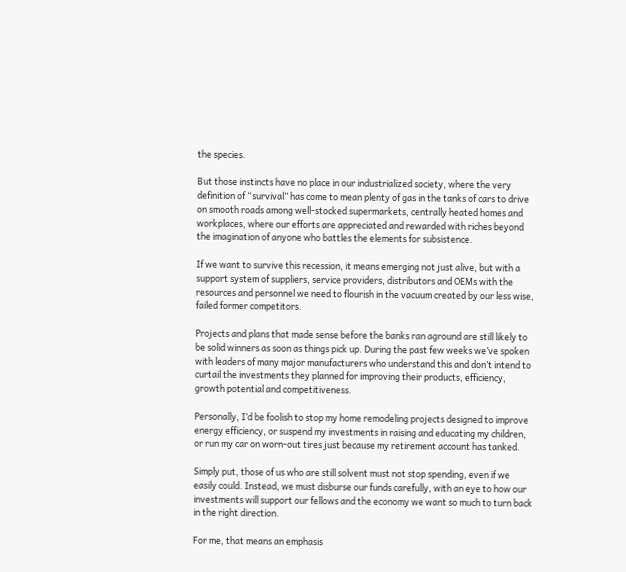the species.

But those instincts have no place in our industrialized society, where the very definition of “survival” has come to mean plenty of gas in the tanks of cars to drive on smooth roads among well-stocked supermarkets, centrally heated homes and workplaces, where our efforts are appreciated and rewarded with riches beyond the imagination of anyone who battles the elements for subsistence.

If we want to survive this recession, it means emerging not just alive, but with a support system of suppliers, service providers, distributors and OEMs with the resources and personnel we need to flourish in the vacuum created by our less wise, failed former competitors.

Projects and plans that made sense before the banks ran aground are still likely to be solid winners as soon as things pick up. During the past few weeks we’ve spoken with leaders of many major manufacturers who understand this and don’t intend to curtail the investments they planned for improving their products, efficiency, growth potential and competitiveness.

Personally, I’d be foolish to stop my home remodeling projects designed to improve energy efficiency, or suspend my investments in raising and educating my children, or run my car on worn-out tires just because my retirement account has tanked.

Simply put, those of us who are still solvent must not stop spending, even if we easily could. Instead, we must disburse our funds carefully, with an eye to how our investments will support our fellows and the economy we want so much to turn back in the right direction.

For me, that means an emphasis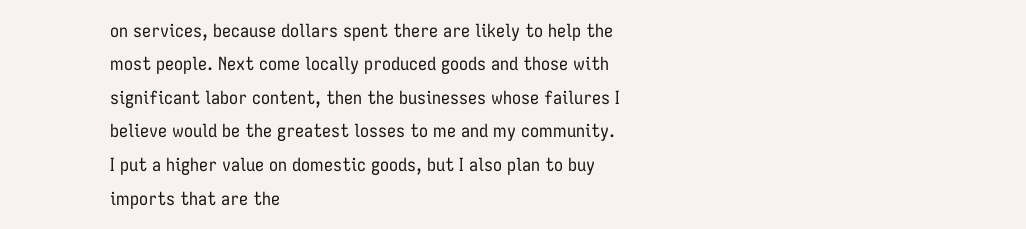on services, because dollars spent there are likely to help the most people. Next come locally produced goods and those with significant labor content, then the businesses whose failures I believe would be the greatest losses to me and my community. I put a higher value on domestic goods, but I also plan to buy imports that are the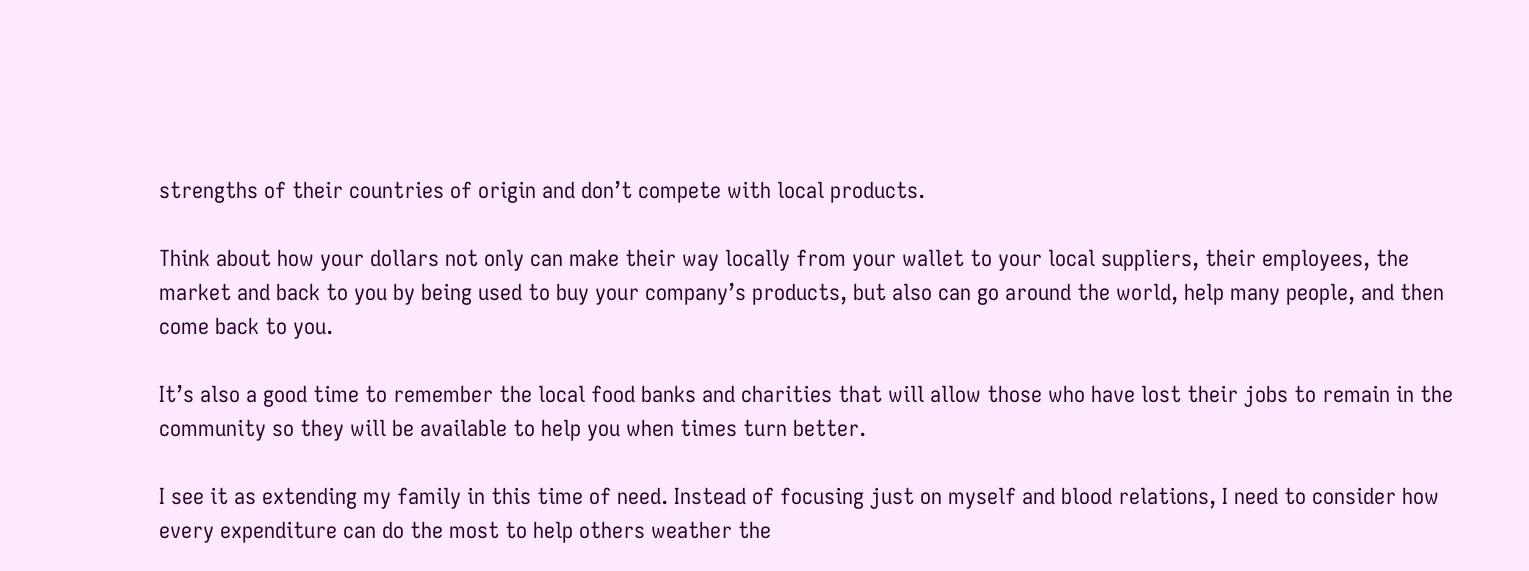strengths of their countries of origin and don’t compete with local products.

Think about how your dollars not only can make their way locally from your wallet to your local suppliers, their employees, the market and back to you by being used to buy your company’s products, but also can go around the world, help many people, and then come back to you.

It’s also a good time to remember the local food banks and charities that will allow those who have lost their jobs to remain in the community so they will be available to help you when times turn better.

I see it as extending my family in this time of need. Instead of focusing just on myself and blood relations, I need to consider how every expenditure can do the most to help others weather the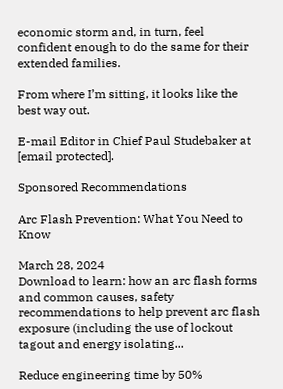economic storm and, in turn, feel confident enough to do the same for their extended families.

From where I’m sitting, it looks like the best way out.

E-mail Editor in Chief Paul Studebaker at [email protected].

Sponsored Recommendations

Arc Flash Prevention: What You Need to Know

March 28, 2024
Download to learn: how an arc flash forms and common causes, safety recommendations to help prevent arc flash exposure (including the use of lockout tagout and energy isolating...

Reduce engineering time by 50%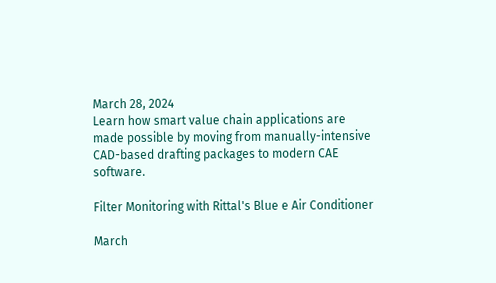March 28, 2024
Learn how smart value chain applications are made possible by moving from manually-intensive CAD-based drafting packages to modern CAE software.

Filter Monitoring with Rittal's Blue e Air Conditioner

March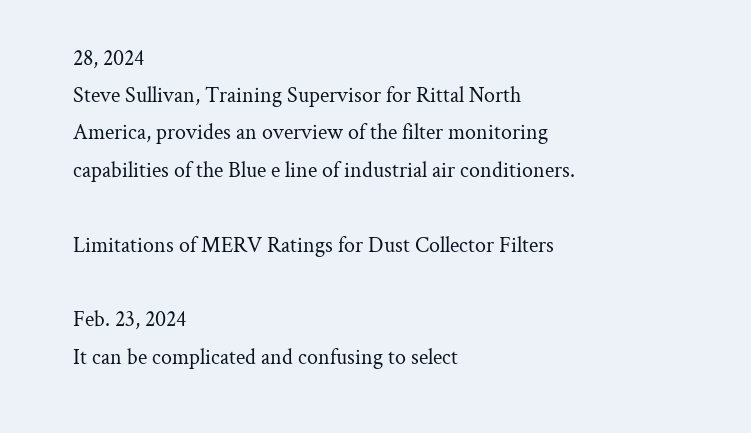28, 2024
Steve Sullivan, Training Supervisor for Rittal North America, provides an overview of the filter monitoring capabilities of the Blue e line of industrial air conditioners.

Limitations of MERV Ratings for Dust Collector Filters

Feb. 23, 2024
It can be complicated and confusing to select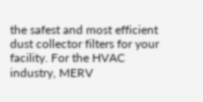the safest and most efficient dust collector filters for your facility. For the HVAC industry, MERV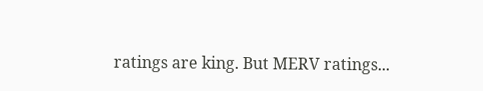ratings are king. But MERV ratings...